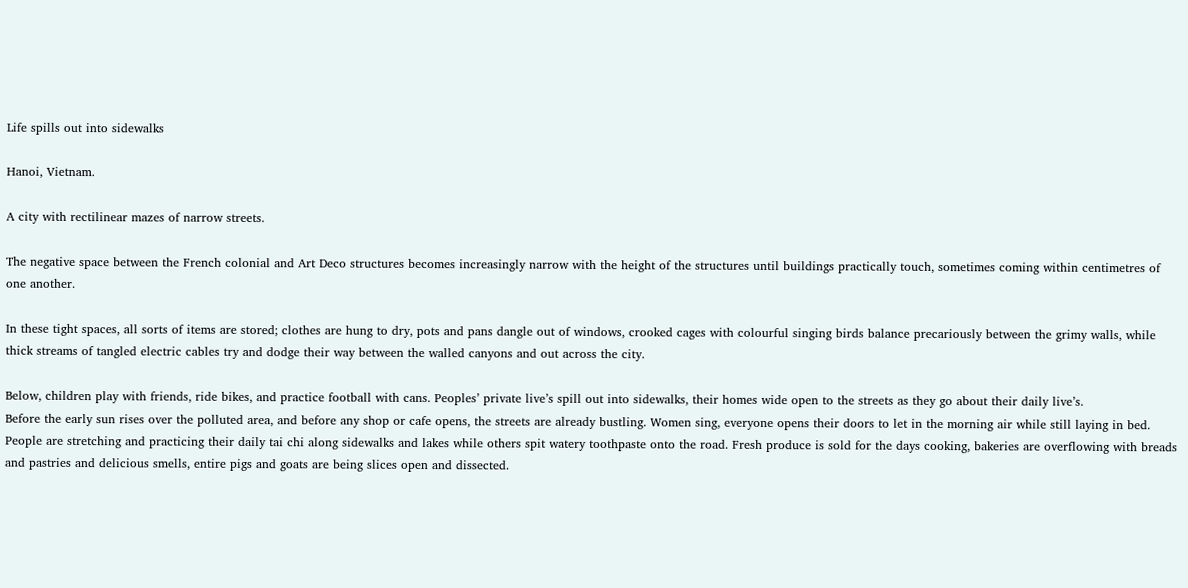Life spills out into sidewalks

Hanoi, Vietnam.

A city with rectilinear mazes of narrow streets.

The negative space between the French colonial and Art Deco structures becomes increasingly narrow with the height of the structures until buildings practically touch, sometimes coming within centimetres of one another.

In these tight spaces, all sorts of items are stored; clothes are hung to dry, pots and pans dangle out of windows, crooked cages with colourful singing birds balance precariously between the grimy walls, while thick streams of tangled electric cables try and dodge their way between the walled canyons and out across the city.

Below, children play with friends, ride bikes, and practice football with cans. Peoples’ private live’s spill out into sidewalks, their homes wide open to the streets as they go about their daily live’s.
Before the early sun rises over the polluted area, and before any shop or cafe opens, the streets are already bustling. Women sing, everyone opens their doors to let in the morning air while still laying in bed. People are stretching and practicing their daily tai chi along sidewalks and lakes while others spit watery toothpaste onto the road. Fresh produce is sold for the days cooking, bakeries are overflowing with breads and pastries and delicious smells, entire pigs and goats are being slices open and dissected.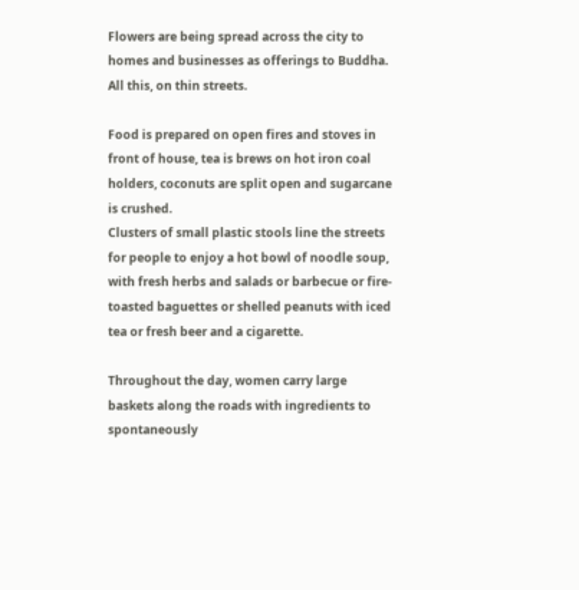Flowers are being spread across the city to homes and businesses as offerings to Buddha. All this, on thin streets.

Food is prepared on open fires and stoves in front of house, tea is brews on hot iron coal holders, coconuts are split open and sugarcane is crushed.
Clusters of small plastic stools line the streets for people to enjoy a hot bowl of noodle soup, with fresh herbs and salads or barbecue or fire-toasted baguettes or shelled peanuts with iced tea or fresh beer and a cigarette.

Throughout the day, women carry large baskets along the roads with ingredients to spontaneously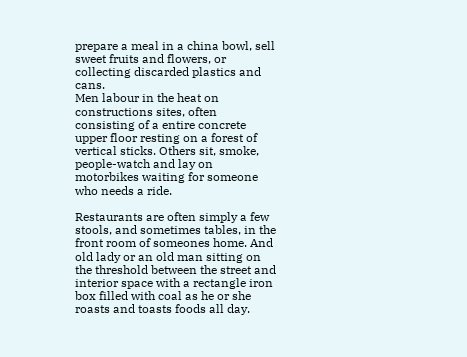prepare a meal in a china bowl, sell sweet fruits and flowers, or collecting discarded plastics and cans.
Men labour in the heat on constructions sites, often consisting of a entire concrete upper floor resting on a forest of vertical sticks. Others sit, smoke, people-watch and lay on motorbikes waiting for someone who needs a ride.

Restaurants are often simply a few stools, and sometimes tables, in the front room of someones home. And old lady or an old man sitting on the threshold between the street and interior space with a rectangle iron box filled with coal as he or she roasts and toasts foods all day.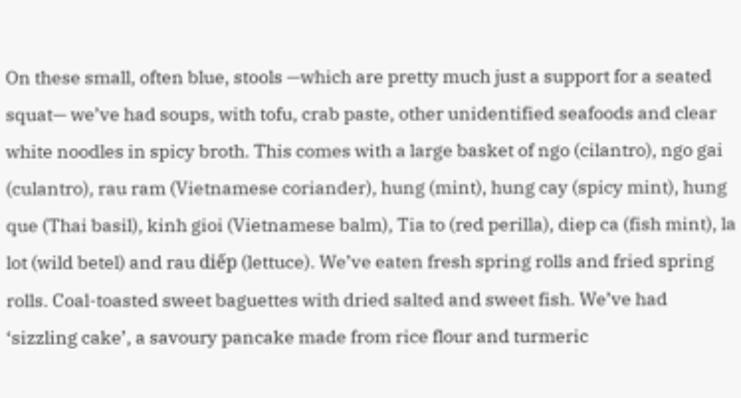On these small, often blue, stools —which are pretty much just a support for a seated squat— we’ve had soups, with tofu, crab paste, other unidentified seafoods and clear white noodles in spicy broth. This comes with a large basket of ngo (cilantro), ngo gai (culantro), rau ram (Vietnamese coriander), hung (mint), hung cay (spicy mint), hung que (Thai basil), kinh gioi (Vietnamese balm), Tia to (red perilla), diep ca (fish mint), la lot (wild betel) and rau diếp (lettuce). We’ve eaten fresh spring rolls and fried spring rolls. Coal-toasted sweet baguettes with dried salted and sweet fish. We’ve had ‘sizzling cake’, a savoury pancake made from rice flour and turmeric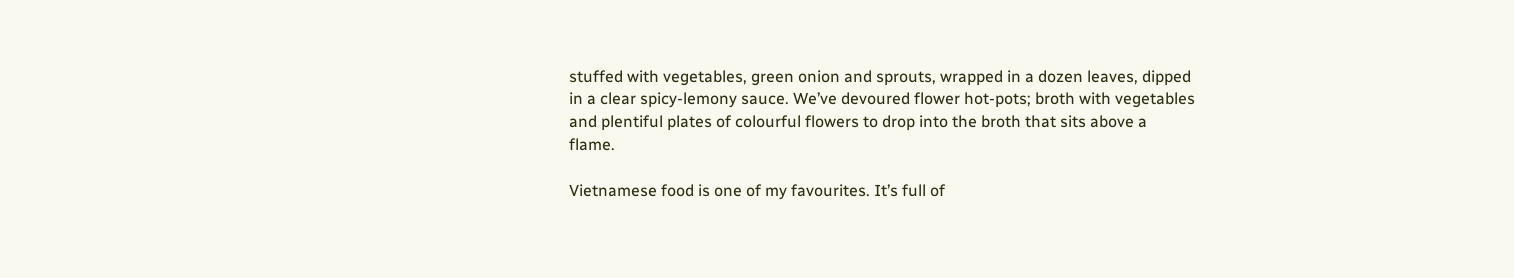stuffed with vegetables, green onion and sprouts, wrapped in a dozen leaves, dipped in a clear spicy-lemony sauce. We’ve devoured flower hot-pots; broth with vegetables and plentiful plates of colourful flowers to drop into the broth that sits above a flame.

Vietnamese food is one of my favourites. It’s full of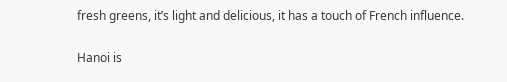fresh greens, it’s light and delicious, it has a touch of French influence.

Hanoi is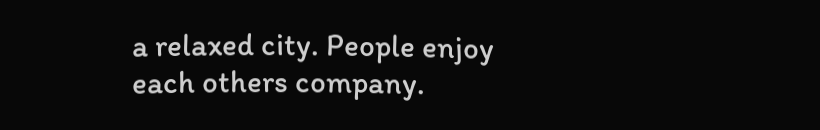a relaxed city. People enjoy each others company.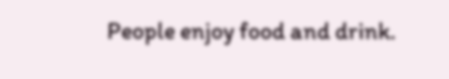People enjoy food and drink.